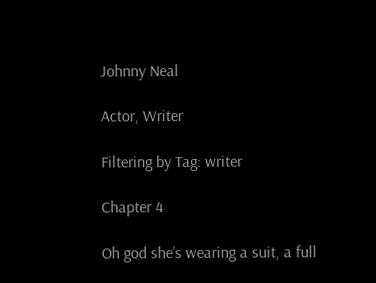Johnny Neal

Actor, Writer

Filtering by Tag: writer

Chapter 4

Oh god she’s wearing a suit, a full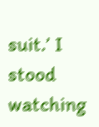suit.’ I stood watching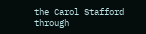the Carol Stafford through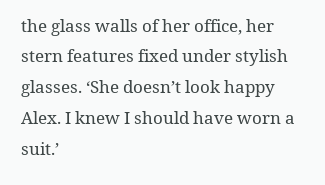the glass walls of her office, her stern features fixed under stylish glasses. ‘She doesn’t look happy Alex. I knew I should have worn a suit.’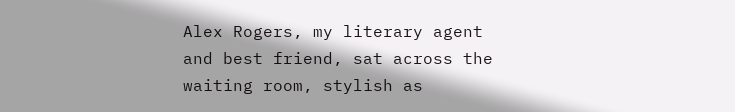Alex Rogers, my literary agent and best friend, sat across the waiting room, stylish as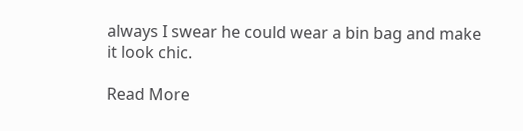always I swear he could wear a bin bag and make it look chic.

Read More